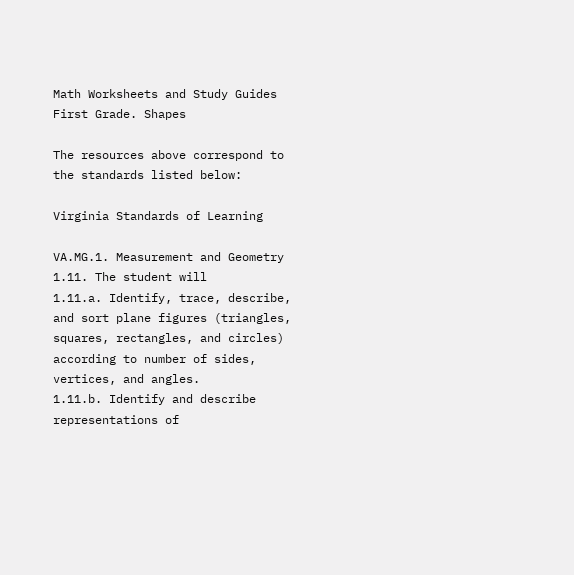Math Worksheets and Study Guides First Grade. Shapes

The resources above correspond to the standards listed below:

Virginia Standards of Learning

VA.MG.1. Measurement and Geometry
1.11. The student will
1.11.a. Identify, trace, describe, and sort plane figures (triangles, squares, rectangles, and circles) according to number of sides, vertices, and angles.
1.11.b. Identify and describe representations of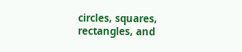circles, squares, rectangles, and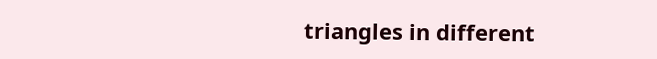triangles in different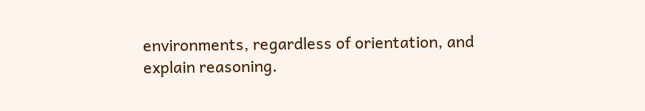environments, regardless of orientation, and explain reasoning.